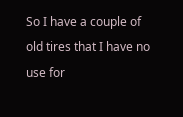So I have a couple of old tires that I have no use for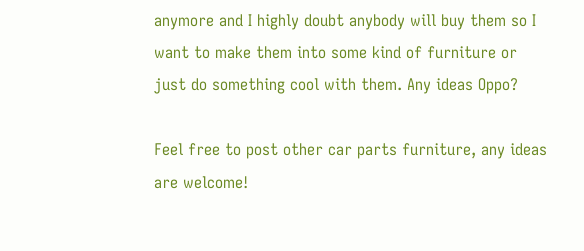anymore and I highly doubt anybody will buy them so I want to make them into some kind of furniture or just do something cool with them. Any ideas Oppo?

Feel free to post other car parts furniture, any ideas are welcome!